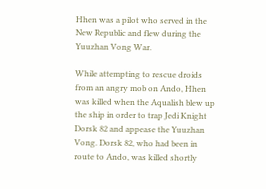Hhen was a pilot who served in the New Republic and flew during the Yuuzhan Vong War.

While attempting to rescue droids from an angry mob on Ando, Hhen was killed when the Aqualish blew up the ship in order to trap Jedi Knight Dorsk 82 and appease the Yuuzhan Vong. Dorsk 82, who had been in route to Ando, was killed shortly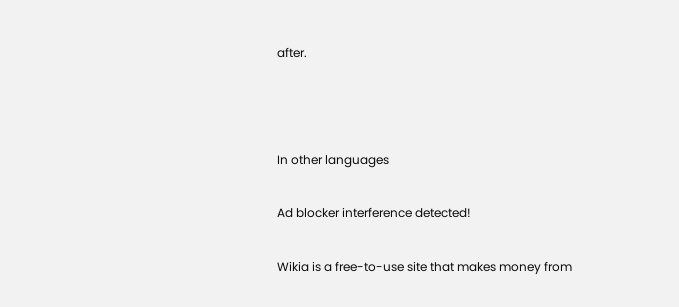after.



In other languages

Ad blocker interference detected!

Wikia is a free-to-use site that makes money from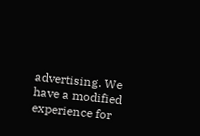advertising. We have a modified experience for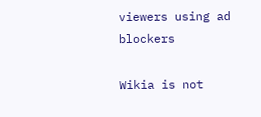viewers using ad blockers

Wikia is not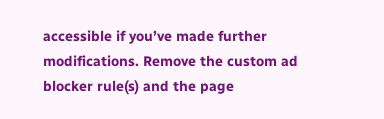accessible if you’ve made further modifications. Remove the custom ad blocker rule(s) and the page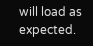will load as expected.